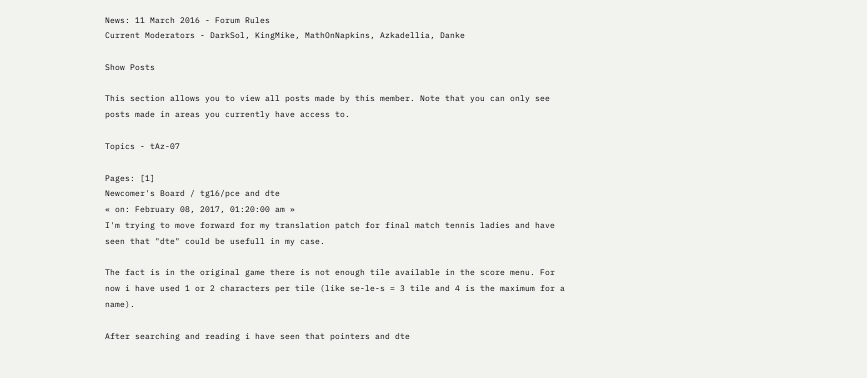News: 11 March 2016 - Forum Rules
Current Moderators - DarkSol, KingMike, MathOnNapkins, Azkadellia, Danke

Show Posts

This section allows you to view all posts made by this member. Note that you can only see posts made in areas you currently have access to.

Topics - tAz-07

Pages: [1]
Newcomer's Board / tg16/pce and dte
« on: February 08, 2017, 01:20:00 am »
I'm trying to move forward for my translation patch for final match tennis ladies and have seen that "dte" could be usefull in my case.

The fact is in the original game there is not enough tile available in the score menu. For now i have used 1 or 2 characters per tile (like se-le-s = 3 tile and 4 is the maximum for a name).

After searching and reading i have seen that pointers and dte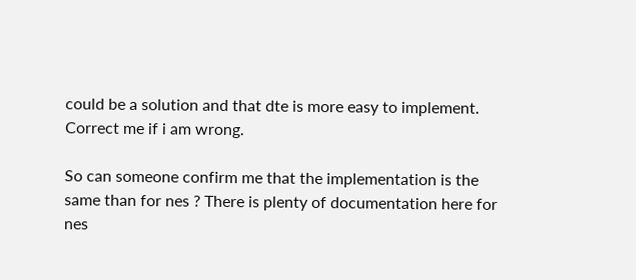could be a solution and that dte is more easy to implement. Correct me if i am wrong.

So can someone confirm me that the implementation is the same than for nes ? There is plenty of documentation here for nes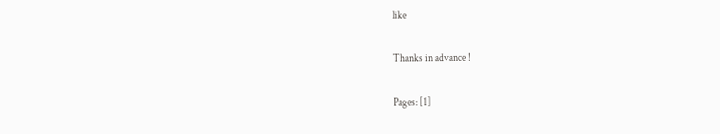like

Thanks in advance !

Pages: [1]